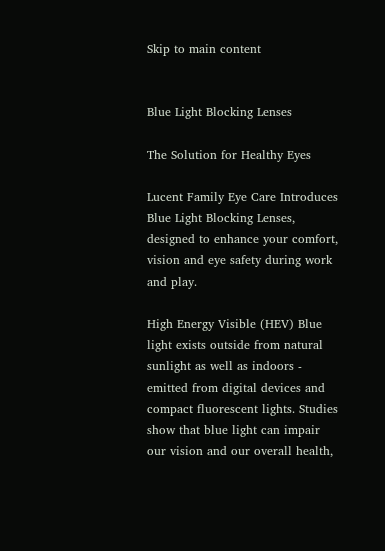Skip to main content


Blue Light Blocking Lenses

The Solution for Healthy Eyes

Lucent Family Eye Care Introduces Blue Light Blocking Lenses, designed to enhance your comfort, vision and eye safety during work and play.

High Energy Visible (HEV) Blue light exists outside from natural sunlight as well as indoors - emitted from digital devices and compact fluorescent lights. Studies show that blue light can impair our vision and our overall health,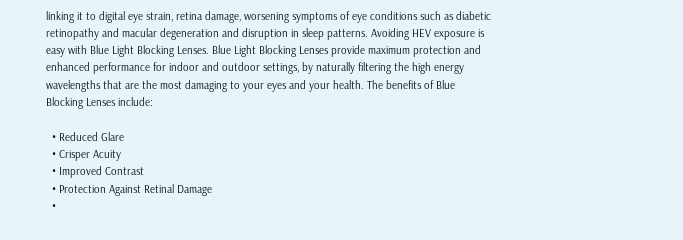linking it to digital eye strain, retina damage, worsening symptoms of eye conditions such as diabetic retinopathy and macular degeneration and disruption in sleep patterns. Avoiding HEV exposure is easy with Blue Light Blocking Lenses. Blue Light Blocking Lenses provide maximum protection and enhanced performance for indoor and outdoor settings, by naturally filtering the high energy wavelengths that are the most damaging to your eyes and your health. The benefits of Blue Blocking Lenses include:

  • Reduced Glare
  • Crisper Acuity
  • Improved Contrast
  • Protection Against Retinal Damage
  •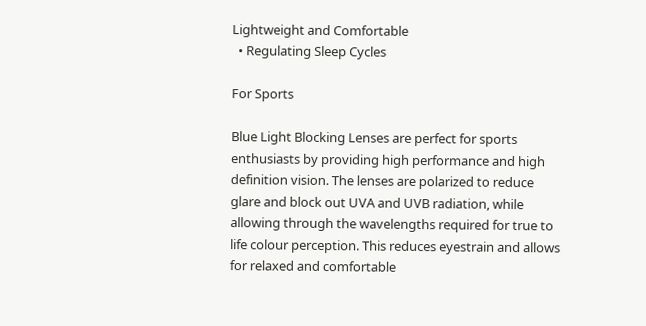Lightweight and Comfortable
  • Regulating Sleep Cycles

For Sports

Blue Light Blocking Lenses are perfect for sports enthusiasts by providing high performance and high definition vision. The lenses are polarized to reduce glare and block out UVA and UVB radiation, while allowing through the wavelengths required for true to life colour perception. This reduces eyestrain and allows for relaxed and comfortable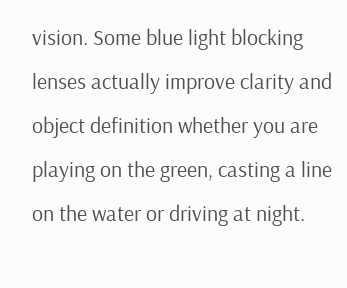vision. Some blue light blocking lenses actually improve clarity and object definition whether you are playing on the green, casting a line on the water or driving at night.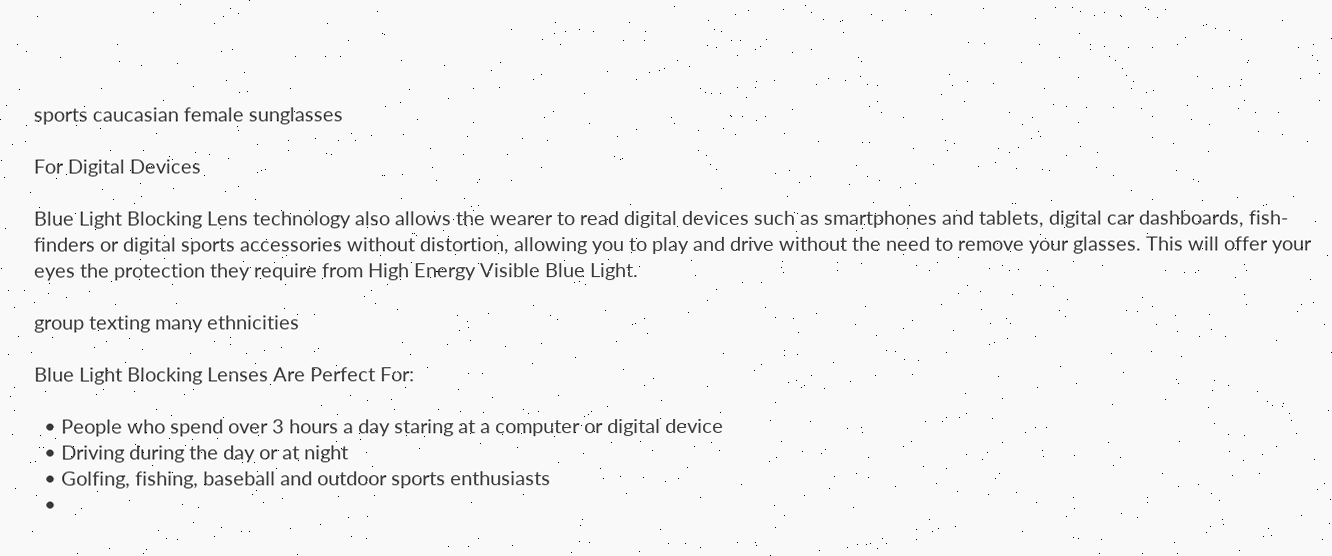sports caucasian female sunglasses

For Digital Devices

Blue Light Blocking Lens technology also allows the wearer to read digital devices such as smartphones and tablets, digital car dashboards, fish-finders or digital sports accessories without distortion, allowing you to play and drive without the need to remove your glasses. This will offer your eyes the protection they require from High Energy Visible Blue Light.

group texting many ethnicities

Blue Light Blocking Lenses Are Perfect For:

  • People who spend over 3 hours a day staring at a computer or digital device
  • Driving during the day or at night
  • Golfing, fishing, baseball and outdoor sports enthusiasts
  •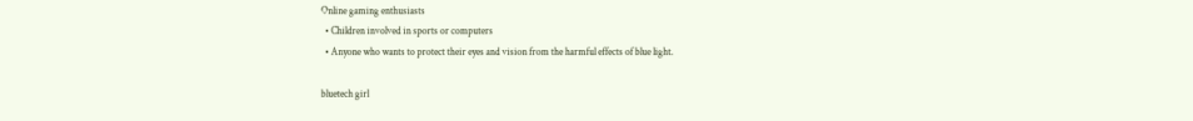Online gaming enthusiasts
  • Children involved in sports or computers
  • Anyone who wants to protect their eyes and vision from the harmful effects of blue light.

bluetech girl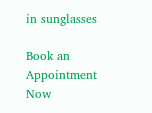in sunglasses

Book an Appointment Now